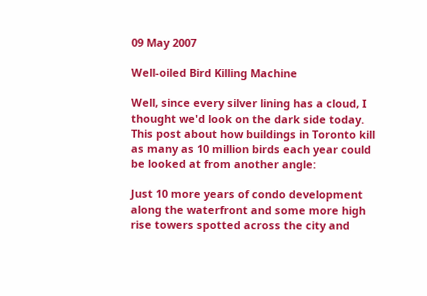09 May 2007

Well-oiled Bird Killing Machine

Well, since every silver lining has a cloud, I thought we'd look on the dark side today. This post about how buildings in Toronto kill as many as 10 million birds each year could be looked at from another angle:

Just 10 more years of condo development along the waterfront and some more high rise towers spotted across the city and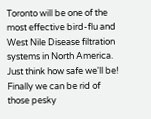Toronto will be one of the most effective bird-flu and West Nile Disease filtration systems in North America. Just think how safe we'll be! Finally we can be rid of those pesky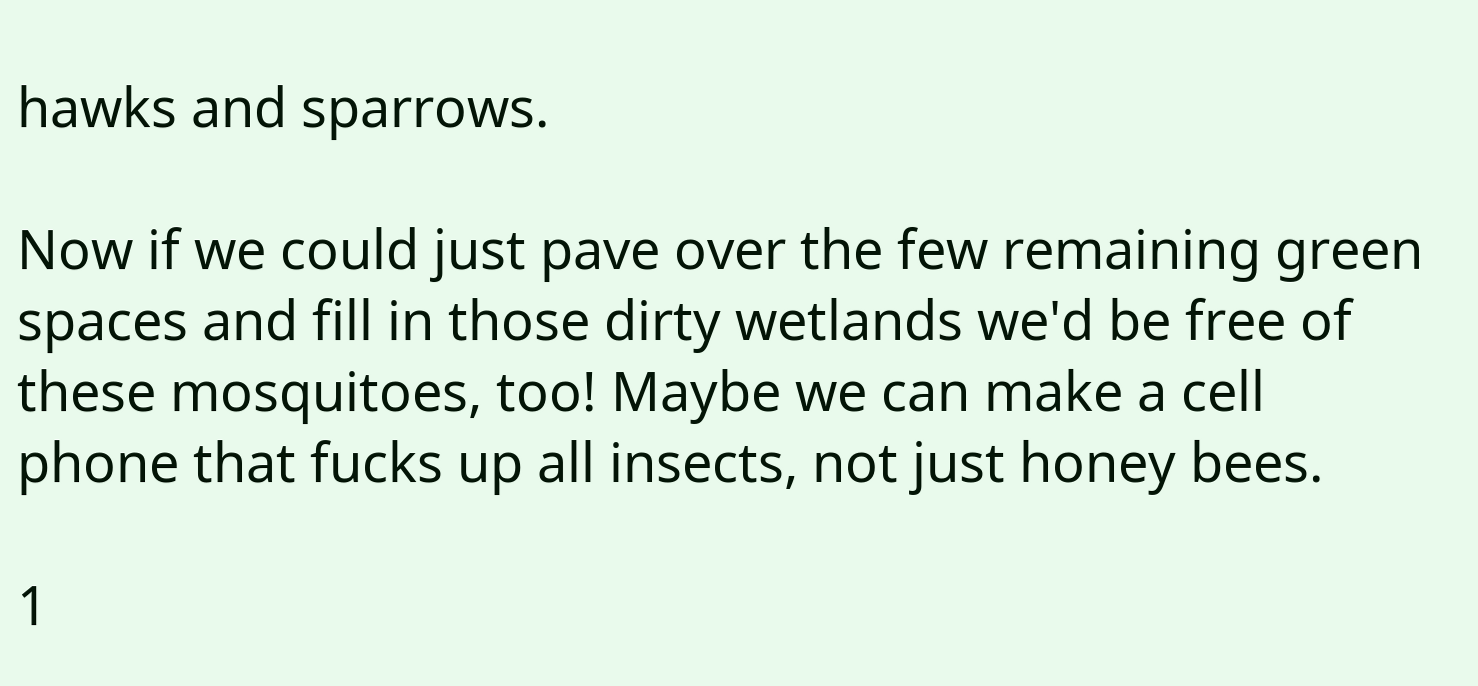hawks and sparrows.

Now if we could just pave over the few remaining green spaces and fill in those dirty wetlands we'd be free of these mosquitoes, too! Maybe we can make a cell phone that fucks up all insects, not just honey bees.

1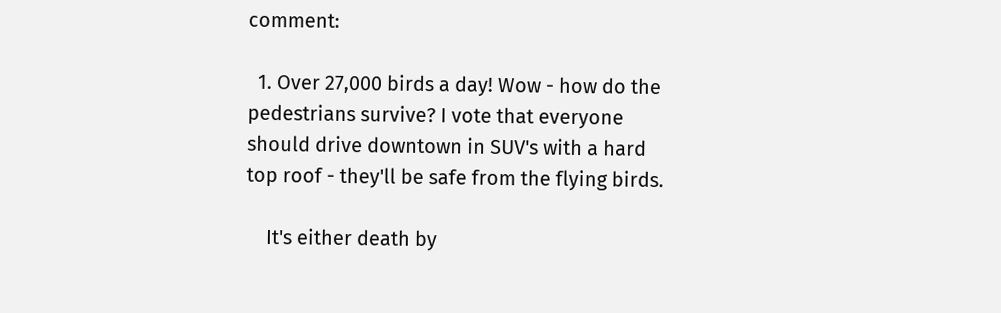comment:

  1. Over 27,000 birds a day! Wow - how do the pedestrians survive? I vote that everyone should drive downtown in SUV's with a hard top roof - they'll be safe from the flying birds.

    It's either death by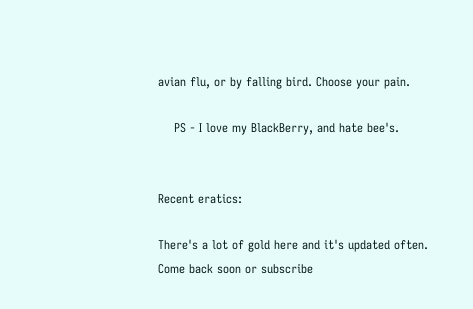avian flu, or by falling bird. Choose your pain.

    PS - I love my BlackBerry, and hate bee's.


Recent eratics:

There's a lot of gold here and it's updated often.
Come back soon or subscribe